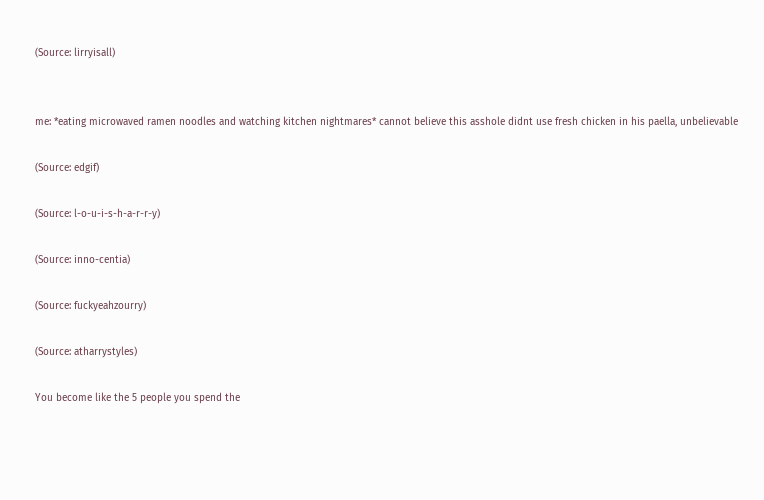(Source: lirryisall)


me: *eating microwaved ramen noodles and watching kitchen nightmares* cannot believe this asshole didnt use fresh chicken in his paella, unbelievable

(Source: edgif)

(Source: l-o-u-i-s-h-a-r-r-y)

(Source: inno-centia)

(Source: fuckyeahzourry)

(Source: atharrystyles)

You become like the 5 people you spend the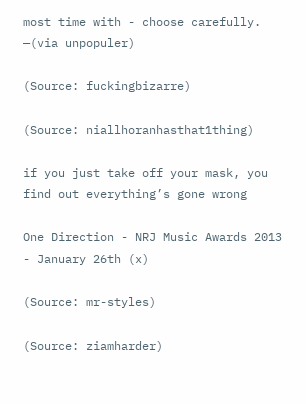most time with - choose carefully. —(via unpopuler)

(Source: fuckingbizarre)

(Source: niallhoranhasthat1thing)

if you just take off your mask, you find out everything’s gone wrong

One Direction - NRJ Music Awards 2013 - January 26th (x)

(Source: mr-styles)

(Source: ziamharder)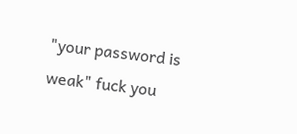"your password is weak" fuck you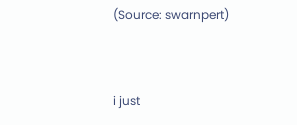(Source: swarnpert)


i just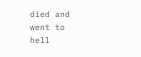died and went to hell